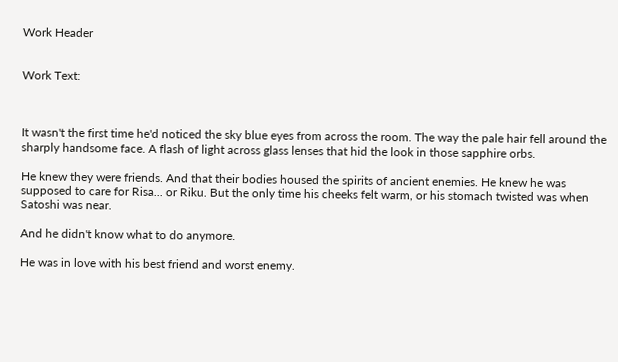Work Header


Work Text:



It wasn't the first time he'd noticed the sky blue eyes from across the room. The way the pale hair fell around the sharply handsome face. A flash of light across glass lenses that hid the look in those sapphire orbs.

He knew they were friends. And that their bodies housed the spirits of ancient enemies. He knew he was supposed to care for Risa... or Riku. But the only time his cheeks felt warm, or his stomach twisted was when Satoshi was near.

And he didn't know what to do anymore.

He was in love with his best friend and worst enemy.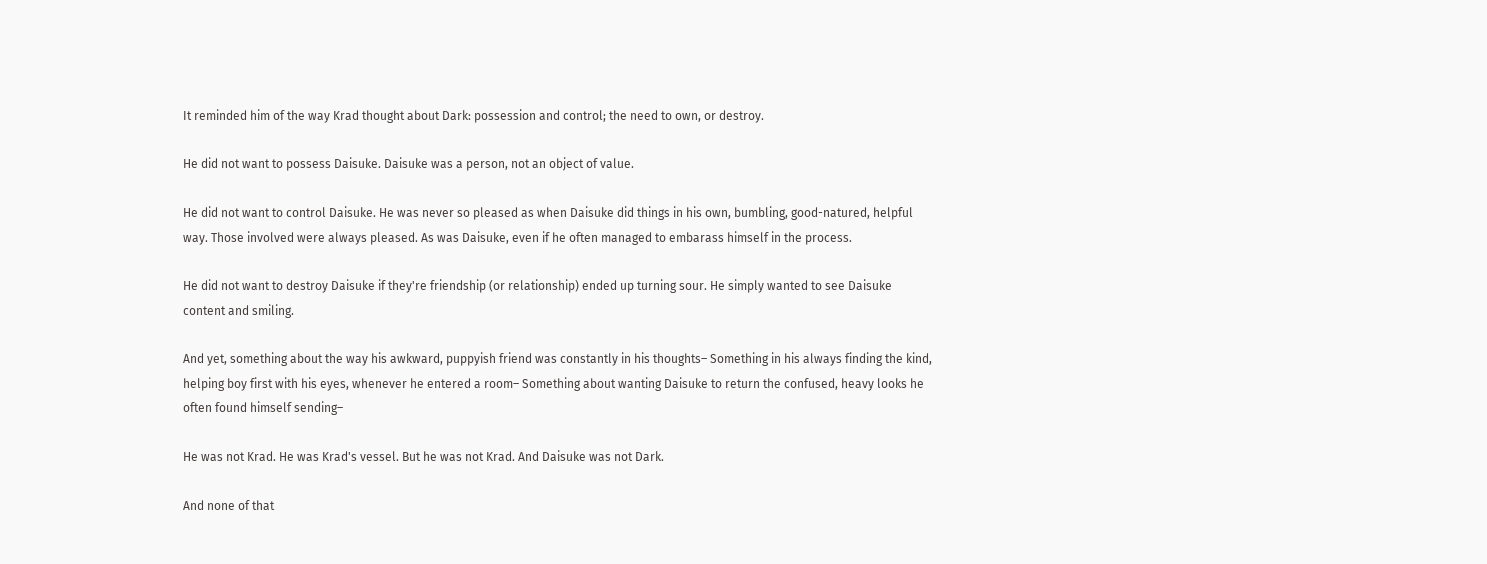It reminded him of the way Krad thought about Dark: possession and control; the need to own, or destroy.

He did not want to possess Daisuke. Daisuke was a person, not an object of value.

He did not want to control Daisuke. He was never so pleased as when Daisuke did things in his own, bumbling, good-natured, helpful way. Those involved were always pleased. As was Daisuke, even if he often managed to embarass himself in the process.

He did not want to destroy Daisuke if they're friendship (or relationship) ended up turning sour. He simply wanted to see Daisuke content and smiling.

And yet, something about the way his awkward, puppyish friend was constantly in his thoughts– Something in his always finding the kind, helping boy first with his eyes, whenever he entered a room– Something about wanting Daisuke to return the confused, heavy looks he often found himself sending–

He was not Krad. He was Krad's vessel. But he was not Krad. And Daisuke was not Dark.

And none of that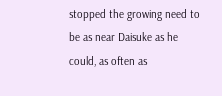stopped the growing need to be as near Daisuke as he could, as often as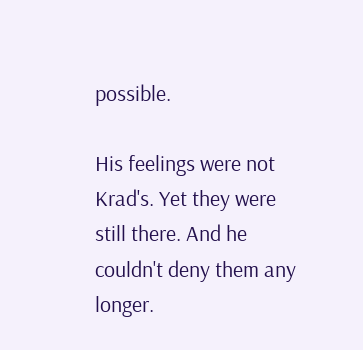possible.

His feelings were not Krad's. Yet they were still there. And he couldn't deny them any longer.